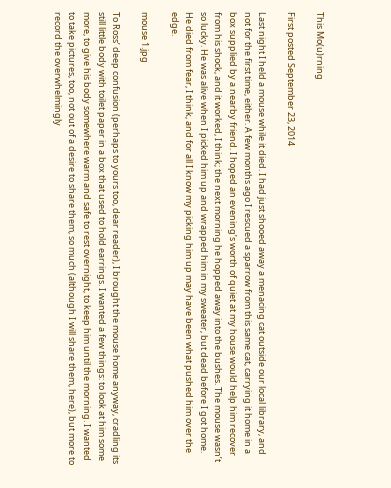This Mo(u)rning

First posted September 23, 2014

Last night I held a mouse while it died. I had just shooed away a menacing cat outside our local library, and not for the first time, either. A few months ago I rescued a sparrow from this same cat, carrying it home in a box supplied by a nearby friend. I hoped an evening’s worth of quiet at my house would help him recover from his shock, and it worked, I think; the next morning he hopped away into the bushes. The mouse wasn’t so lucky. He was alive when I picked him up and wrapped him in my sweater, but dead before I got home. He died from fear, I think, and for all I know my picking him up may have been what pushed him over the edge.

mouse 1.jpg

To Ross’ deep confusion (perhaps to yours too, dear reader), I brought the mouse home anyway, cradling its still little body with toilet paper in a box that used to hold earrings. I wanted a few things: to look at him some more, to give his body somewhere warm and safe to rest overnight, to keep him until the morning. I wanted to take pictures, too, not out of a desire to share them, so much (although I will share them, here), but more to record the overwhelmingly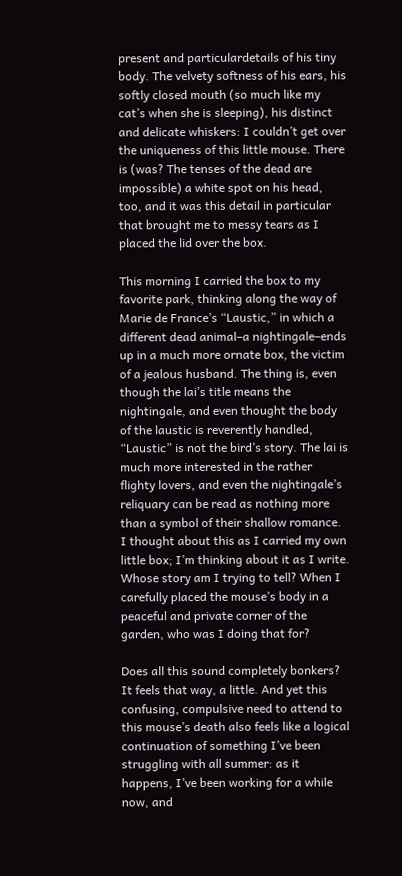present and particulardetails of his tiny body. The velvety softness of his ears, his softly closed mouth (so much like my cat’s when she is sleeping), his distinct and delicate whiskers: I couldn’t get over the uniqueness of this little mouse. There is (was? The tenses of the dead are impossible) a white spot on his head, too, and it was this detail in particular that brought me to messy tears as I placed the lid over the box.

This morning I carried the box to my favorite park, thinking along the way of Marie de France’s “Laustic,” in which a different dead animal–a nightingale–ends up in a much more ornate box, the victim of a jealous husband. The thing is, even though the lai’s title means the nightingale, and even thought the body of the laustic is reverently handled, “Laustic” is not the bird’s story. The lai is much more interested in the rather flighty lovers, and even the nightingale’s reliquary can be read as nothing more than a symbol of their shallow romance. I thought about this as I carried my own little box; I’m thinking about it as I write. Whose story am I trying to tell? When I carefully placed the mouse’s body in a peaceful and private corner of the garden, who was I doing that for?

Does all this sound completely bonkers? It feels that way, a little. And yet this confusing, compulsive need to attend to this mouse’s death also feels like a logical continuation of something I’ve been struggling with all summer: as it happens, I’ve been working for a while now, and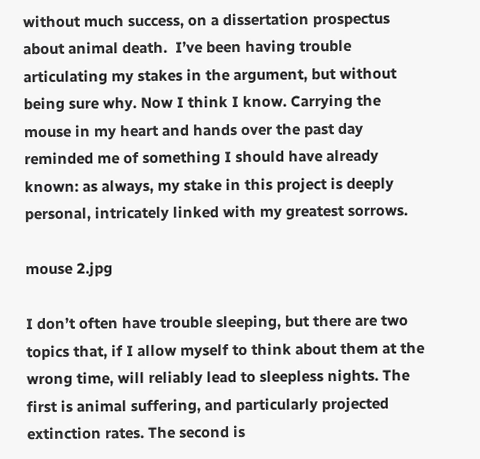without much success, on a dissertation prospectus about animal death.  I’ve been having trouble articulating my stakes in the argument, but without being sure why. Now I think I know. Carrying the mouse in my heart and hands over the past day reminded me of something I should have already known: as always, my stake in this project is deeply personal, intricately linked with my greatest sorrows.

mouse 2.jpg

I don’t often have trouble sleeping, but there are two topics that, if I allow myself to think about them at the wrong time, will reliably lead to sleepless nights. The first is animal suffering, and particularly projected extinction rates. The second is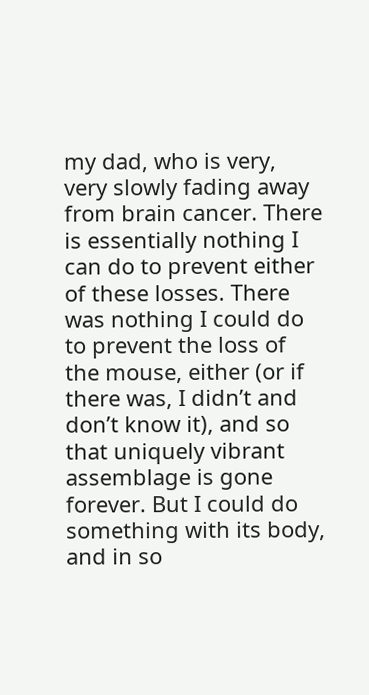my dad, who is very, very slowly fading away from brain cancer. There is essentially nothing I can do to prevent either of these losses. There was nothing I could do to prevent the loss of the mouse, either (or if there was, I didn’t and don’t know it), and so that uniquely vibrant assemblage is gone forever. But I could do something with its body, and in so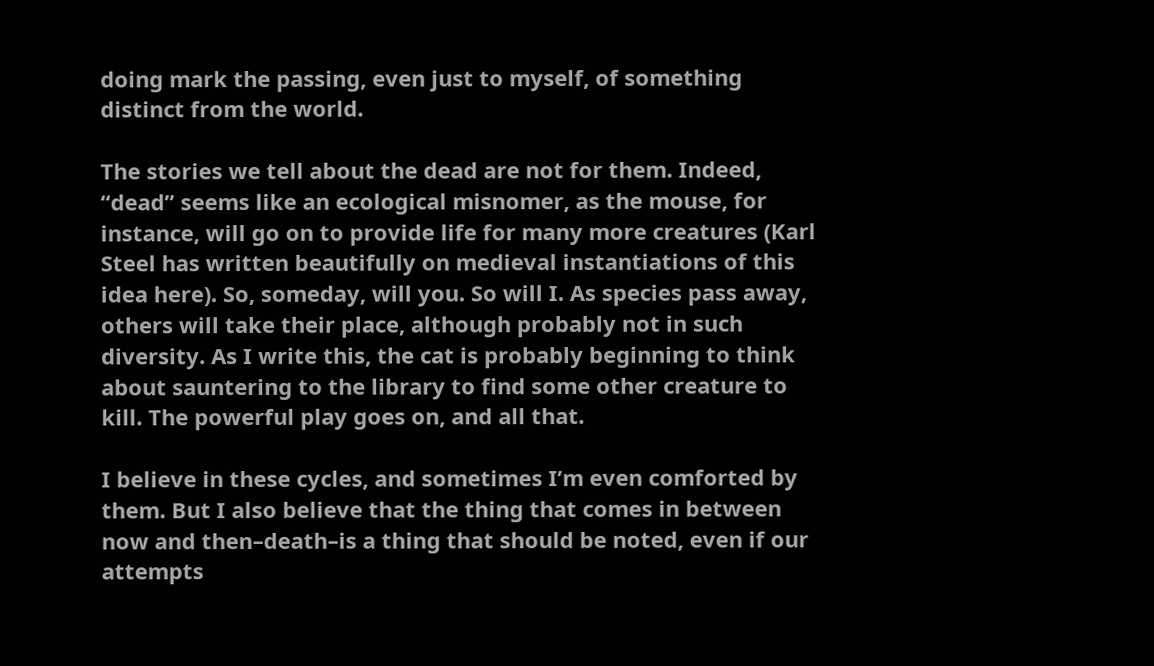doing mark the passing, even just to myself, of something distinct from the world.

The stories we tell about the dead are not for them. Indeed, “dead” seems like an ecological misnomer, as the mouse, for instance, will go on to provide life for many more creatures (Karl Steel has written beautifully on medieval instantiations of this idea here). So, someday, will you. So will I. As species pass away, others will take their place, although probably not in such diversity. As I write this, the cat is probably beginning to think about sauntering to the library to find some other creature to kill. The powerful play goes on, and all that.

I believe in these cycles, and sometimes I’m even comforted by them. But I also believe that the thing that comes in between now and then–death–is a thing that should be noted, even if our attempts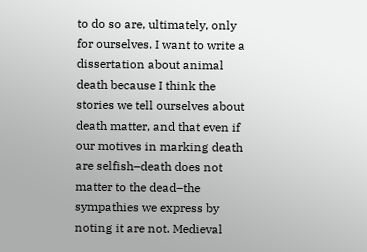to do so are, ultimately, only for ourselves. I want to write a dissertation about animal death because I think the stories we tell ourselves about death matter, and that even if our motives in marking death are selfish–death does not matter to the dead–the sympathies we express by noting it are not. Medieval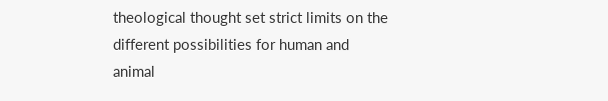theological thought set strict limits on the different possibilities for human and animal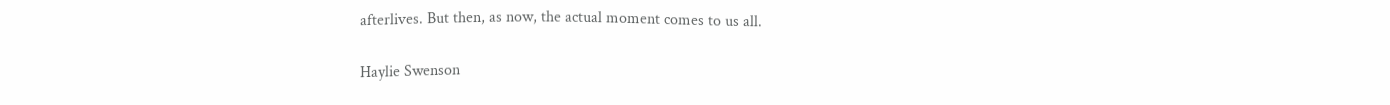afterlives. But then, as now, the actual moment comes to us all.

Haylie Swenson